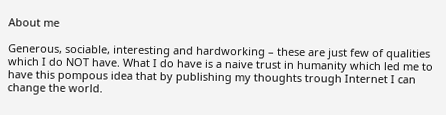About me

Generous, sociable, interesting and hardworking – these are just few of qualities which I do NOT have. What I do have is a naive trust in humanity which led me to have this pompous idea that by publishing my thoughts trough Internet I can change the world.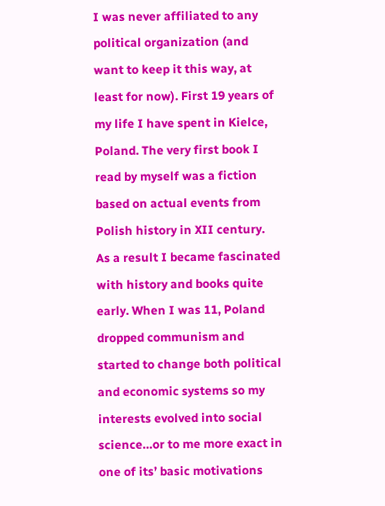I was never affiliated to any political organization (and want to keep it this way, at least for now). First 19 years of my life I have spent in Kielce, Poland. The very first book I read by myself was a fiction based on actual events from Polish history in XII century. As a result I became fascinated with history and books quite early. When I was 11, Poland dropped communism and started to change both political and economic systems so my interests evolved into social science…or to me more exact in one of its’ basic motivations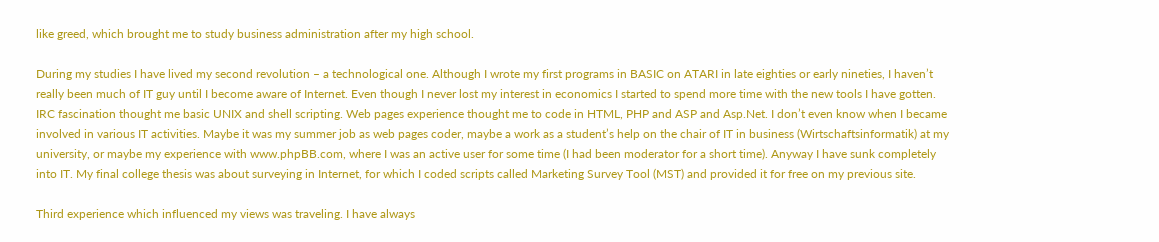like greed, which brought me to study business administration after my high school.

During my studies I have lived my second revolution – a technological one. Although I wrote my first programs in BASIC on ATARI in late eighties or early nineties, I haven’t really been much of IT guy until I become aware of Internet. Even though I never lost my interest in economics I started to spend more time with the new tools I have gotten. IRC fascination thought me basic UNIX and shell scripting. Web pages experience thought me to code in HTML, PHP and ASP and Asp.Net. I don’t even know when I became involved in various IT activities. Maybe it was my summer job as web pages coder, maybe a work as a student’s help on the chair of IT in business (Wirtschaftsinformatik) at my university, or maybe my experience with www.phpBB.com, where I was an active user for some time (I had been moderator for a short time). Anyway I have sunk completely into IT. My final college thesis was about surveying in Internet, for which I coded scripts called Marketing Survey Tool (MST) and provided it for free on my previous site.

Third experience which influenced my views was traveling. I have always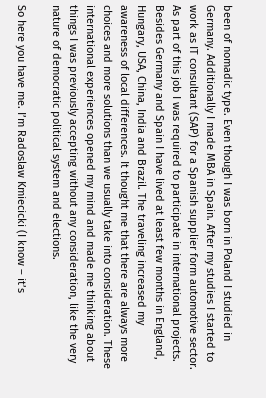been of nomadic type. Even though I was born in Poland I studied in Germany. Additionally I made MBA in Spain. After my studies I started to work as IT consultant (SAP) for a Spanish supplier form automotive sector. As part of this job I was required to participate in international projects. Besides Germany and Spain I have lived at least few months in England, Hungary, USA, China, India and Brazil. The traveling increased my awareness of local differences. It thought me that there are always more choices and more solutions than we usually take into consideration. These international experiences opened my mind and made me thinking about things I was previously accepting without any consideration, like the very nature of democratic political system and elections.

So here you have me. I’m Radoslaw Kmiecicki (I know – it’s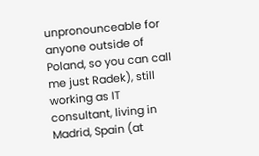unpronounceable for anyone outside of Poland, so you can call me just Radek), still working as IT consultant, living in Madrid, Spain (at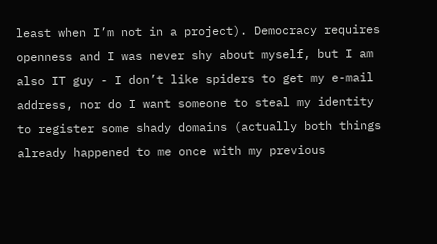least when I’m not in a project). Democracy requires openness and I was never shy about myself, but I am also IT guy - I don’t like spiders to get my e-mail address, nor do I want someone to steal my identity to register some shady domains (actually both things already happened to me once with my previous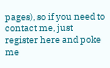pages), so if you need to contact me, just register here and poke me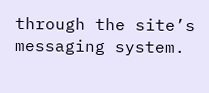through the site’s messaging system.